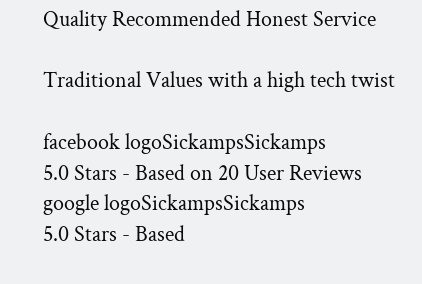Quality Recommended Honest Service

Traditional Values with a high tech twist

facebook logoSickampsSickamps
5.0 Stars - Based on 20 User Reviews
google logoSickampsSickamps
5.0 Stars - Based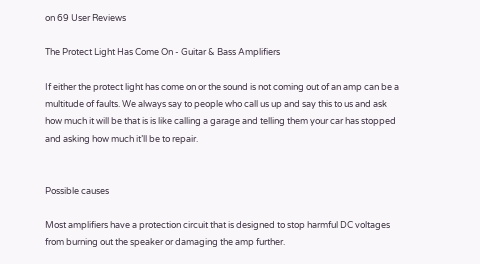on 69 User Reviews

The Protect Light Has Come On - Guitar & Bass Amplifiers

If either the protect light has come on or the sound is not coming out of an amp can be a multitude of faults. We always say to people who call us up and say this to us and ask how much it will be that is is like calling a garage and telling them your car has stopped and asking how much it’ll be to repair.


Possible causes

Most amplifiers have a protection circuit that is designed to stop harmful DC voltages from burning out the speaker or damaging the amp further.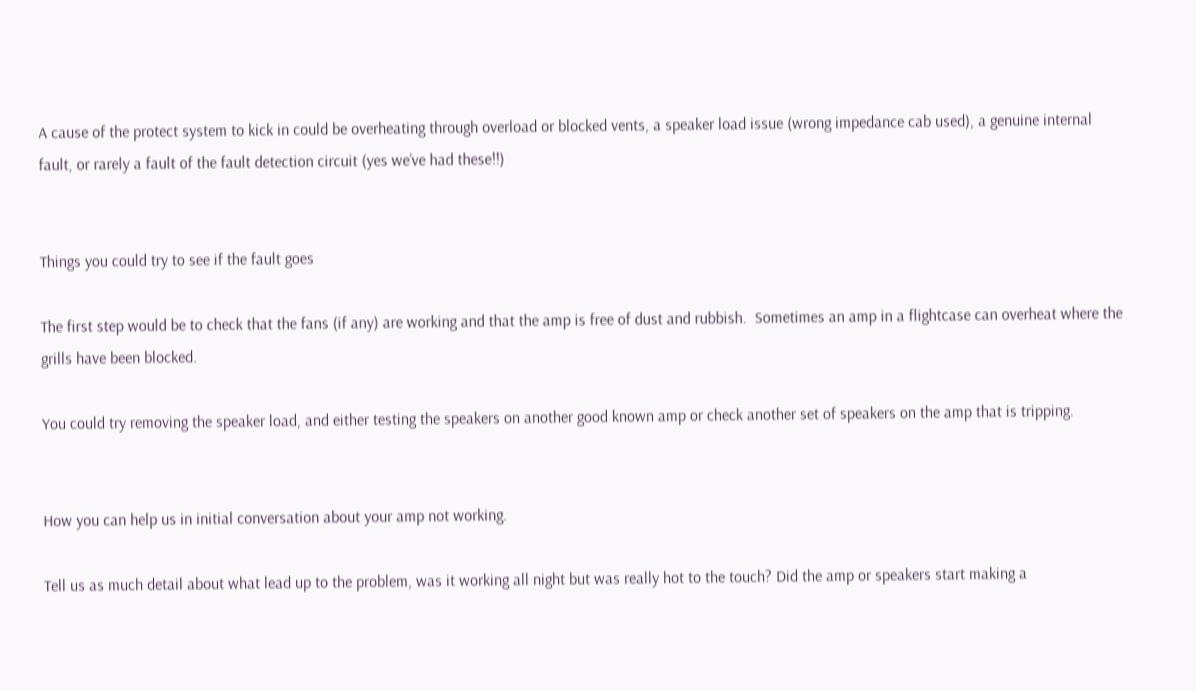A cause of the protect system to kick in could be overheating through overload or blocked vents, a speaker load issue (wrong impedance cab used), a genuine internal fault, or rarely a fault of the fault detection circuit (yes we’ve had these!!)


Things you could try to see if the fault goes

The first step would be to check that the fans (if any) are working and that the amp is free of dust and rubbish.  Sometimes an amp in a flightcase can overheat where the grills have been blocked.

You could try removing the speaker load, and either testing the speakers on another good known amp or check another set of speakers on the amp that is tripping.


How you can help us in initial conversation about your amp not working.

Tell us as much detail about what lead up to the problem, was it working all night but was really hot to the touch? Did the amp or speakers start making a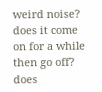weird noise? does it come on for a while then go off? does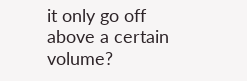it only go off above a certain volume?